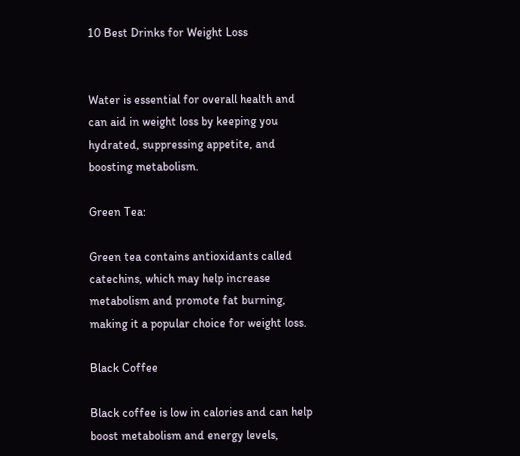10 Best Drinks for Weight Loss


Water is essential for overall health and can aid in weight loss by keeping you hydrated, suppressing appetite, and boosting metabolism.

Green Tea:

Green tea contains antioxidants called catechins, which may help increase metabolism and promote fat burning, making it a popular choice for weight loss.

Black Coffee

Black coffee is low in calories and can help boost metabolism and energy levels,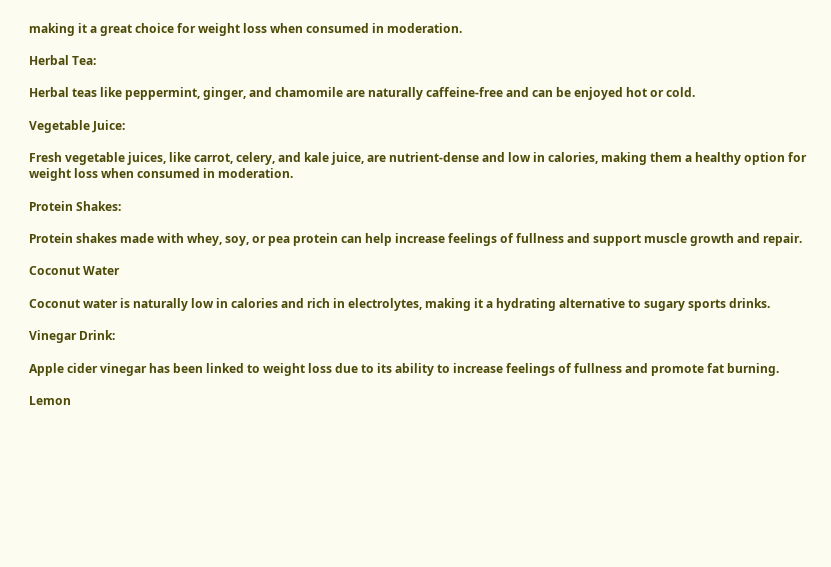making it a great choice for weight loss when consumed in moderation.

Herbal Tea:

Herbal teas like peppermint, ginger, and chamomile are naturally caffeine-free and can be enjoyed hot or cold.

Vegetable Juice:

Fresh vegetable juices, like carrot, celery, and kale juice, are nutrient-dense and low in calories, making them a healthy option for weight loss when consumed in moderation.

Protein Shakes:

Protein shakes made with whey, soy, or pea protein can help increase feelings of fullness and support muscle growth and repair.

Coconut Water

Coconut water is naturally low in calories and rich in electrolytes, making it a hydrating alternative to sugary sports drinks.

Vinegar Drink:

Apple cider vinegar has been linked to weight loss due to its ability to increase feelings of fullness and promote fat burning.

Lemon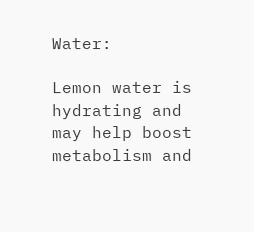Water:

Lemon water is hydrating and may help boost metabolism and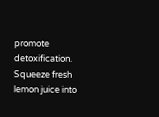promote detoxification. Squeeze fresh lemon juice into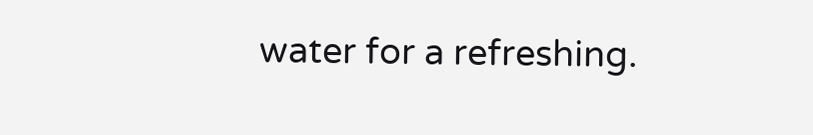water for a refreshing.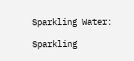Sparkling Water:

Sparkling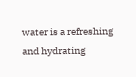water is a refreshing and hydrating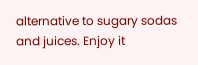alternative to sugary sodas and juices. Enjoy it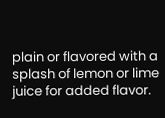plain or flavored with a splash of lemon or lime juice for added flavor.